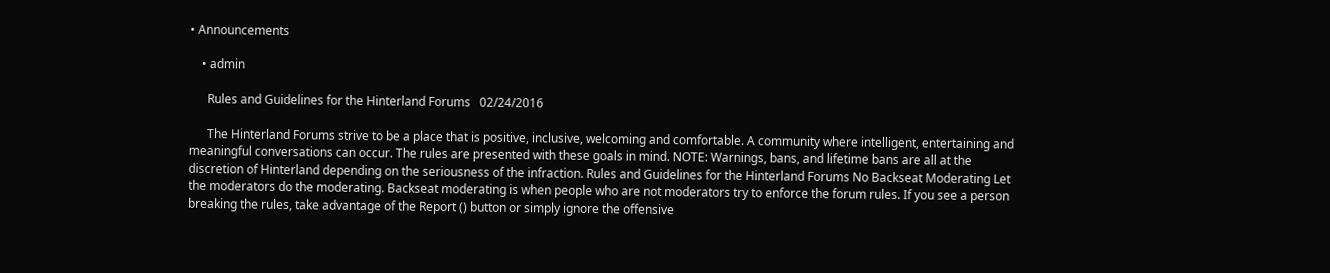• Announcements

    • admin

      Rules and Guidelines for the Hinterland Forums   02/24/2016

      The Hinterland Forums strive to be a place that is positive, inclusive, welcoming and comfortable. A community where intelligent, entertaining and meaningful conversations can occur. The rules are presented with these goals in mind. NOTE: Warnings, bans, and lifetime bans are all at the discretion of Hinterland depending on the seriousness of the infraction. Rules and Guidelines for the Hinterland Forums No Backseat Moderating Let the moderators do the moderating. Backseat moderating is when people who are not moderators try to enforce the forum rules. If you see a person breaking the rules, take advantage of the Report () button or simply ignore the offensive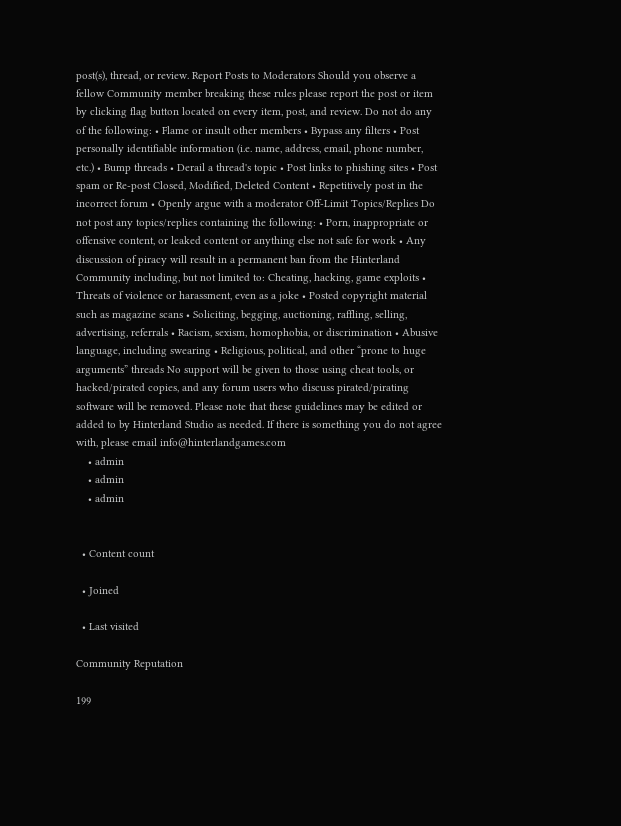post(s), thread, or review. Report Posts to Moderators Should you observe a fellow Community member breaking these rules please report the post or item by clicking flag button located on every item, post, and review. Do not do any of the following: • Flame or insult other members • Bypass any filters • Post personally identifiable information (i.e. name, address, email, phone number, etc.) • Bump threads • Derail a thread's topic • Post links to phishing sites • Post spam or Re-post Closed, Modified, Deleted Content • Repetitively post in the incorrect forum • Openly argue with a moderator Off-Limit Topics/Replies Do not post any topics/replies containing the following: • Porn, inappropriate or offensive content, or leaked content or anything else not safe for work • Any discussion of piracy will result in a permanent ban from the Hinterland Community including, but not limited to: Cheating, hacking, game exploits • Threats of violence or harassment, even as a joke • Posted copyright material such as magazine scans • Soliciting, begging, auctioning, raffling, selling, advertising, referrals • Racism, sexism, homophobia, or discrimination • Abusive language, including swearing • Religious, political, and other “prone to huge arguments” threads No support will be given to those using cheat tools, or hacked/pirated copies, and any forum users who discuss pirated/pirating software will be removed. Please note that these guidelines may be edited or added to by Hinterland Studio as needed. If there is something you do not agree with, please email info@hinterlandgames.com
    • admin
    • admin
    • admin


  • Content count

  • Joined

  • Last visited

Community Reputation

199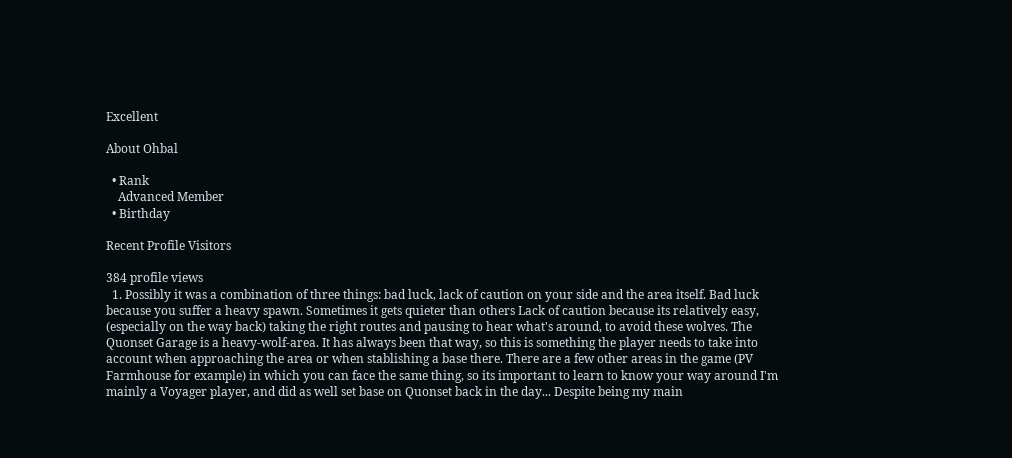Excellent

About Ohbal

  • Rank
    Advanced Member
  • Birthday

Recent Profile Visitors

384 profile views
  1. Possibly it was a combination of three things: bad luck, lack of caution on your side and the area itself. Bad luck because you suffer a heavy spawn. Sometimes it gets quieter than others Lack of caution because its relatively easy, (especially on the way back) taking the right routes and pausing to hear what's around, to avoid these wolves. The Quonset Garage is a heavy-wolf-area. It has always been that way, so this is something the player needs to take into account when approaching the area or when stablishing a base there. There are a few other areas in the game (PV Farmhouse for example) in which you can face the same thing, so its important to learn to know your way around I'm mainly a Voyager player, and did as well set base on Quonset back in the day... Despite being my main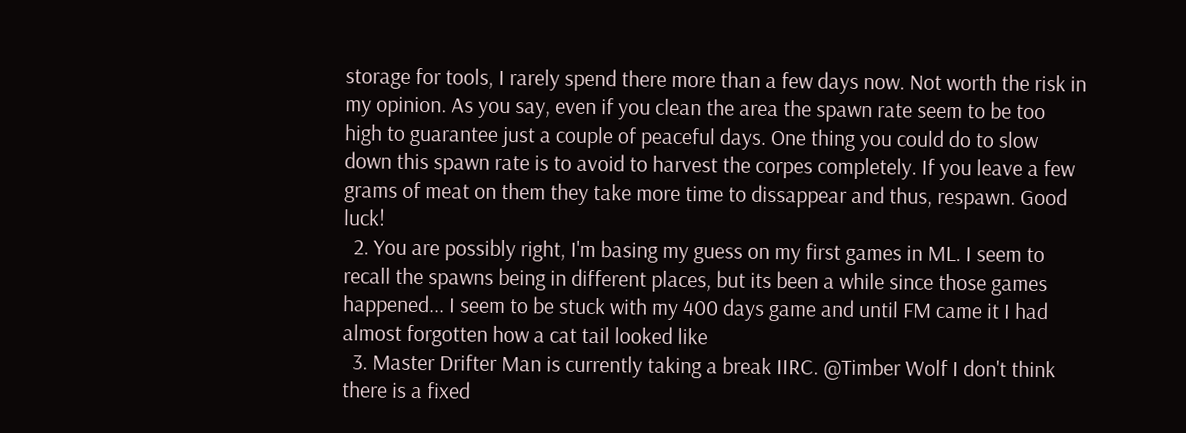storage for tools, I rarely spend there more than a few days now. Not worth the risk in my opinion. As you say, even if you clean the area the spawn rate seem to be too high to guarantee just a couple of peaceful days. One thing you could do to slow down this spawn rate is to avoid to harvest the corpes completely. If you leave a few grams of meat on them they take more time to dissappear and thus, respawn. Good luck!
  2. You are possibly right, I'm basing my guess on my first games in ML. I seem to recall the spawns being in different places, but its been a while since those games happened... I seem to be stuck with my 400 days game and until FM came it I had almost forgotten how a cat tail looked like
  3. Master Drifter Man is currently taking a break IIRC. @Timber Wolf I don't think there is a fixed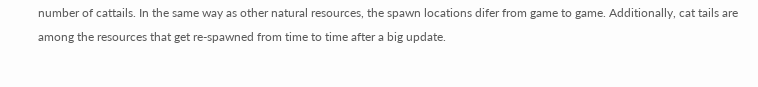number of cattails. In the same way as other natural resources, the spawn locations difer from game to game. Additionally, cat tails are among the resources that get re-spawned from time to time after a big update.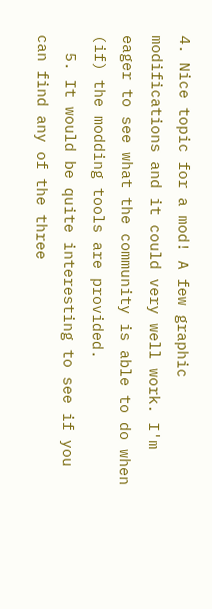4. Nice topic for a mod! A few graphic modifications and it could very well work. I'm eager to see what the community is able to do when (if) the modding tools are provided.
  5. It would be quite interesting to see if you can find any of the three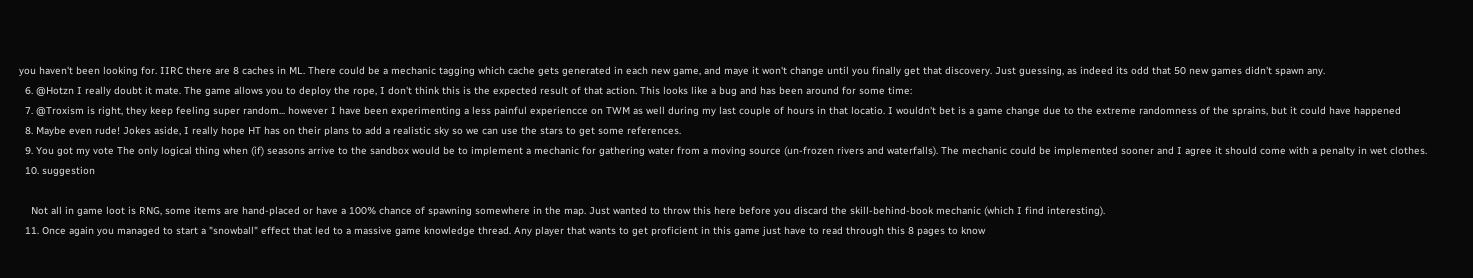you haven't been looking for. IIRC there are 8 caches in ML. There could be a mechanic tagging which cache gets generated in each new game, and maye it won't change until you finally get that discovery. Just guessing, as indeed its odd that 50 new games didn't spawn any.
  6. @Hotzn I really doubt it mate. The game allows you to deploy the rope, I don't think this is the expected result of that action. This looks like a bug and has been around for some time:
  7. @Troxism is right, they keep feeling super random... however I have been experimenting a less painful experiencce on TWM as well during my last couple of hours in that locatio. I wouldn't bet is a game change due to the extreme randomness of the sprains, but it could have happened
  8. Maybe even rude! Jokes aside, I really hope HT has on their plans to add a realistic sky so we can use the stars to get some references.
  9. You got my vote The only logical thing when (if) seasons arrive to the sandbox would be to implement a mechanic for gathering water from a moving source (un-frozen rivers and waterfalls). The mechanic could be implemented sooner and I agree it should come with a penalty in wet clothes.
  10. suggestion

    Not all in game loot is RNG, some items are hand-placed or have a 100% chance of spawning somewhere in the map. Just wanted to throw this here before you discard the skill-behind-book mechanic (which I find interesting).
  11. Once again you managed to start a "snowball" effect that led to a massive game knowledge thread. Any player that wants to get proficient in this game just have to read through this 8 pages to know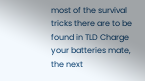most of the survival tricks there are to be found in TLD Charge your batteries mate, the next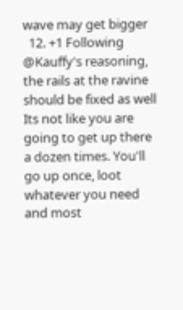wave may get bigger
  12. +1 Following @Kauffy's reasoning, the rails at the ravine should be fixed as well Its not like you are going to get up there a dozen times. You'll go up once, loot whatever you need and most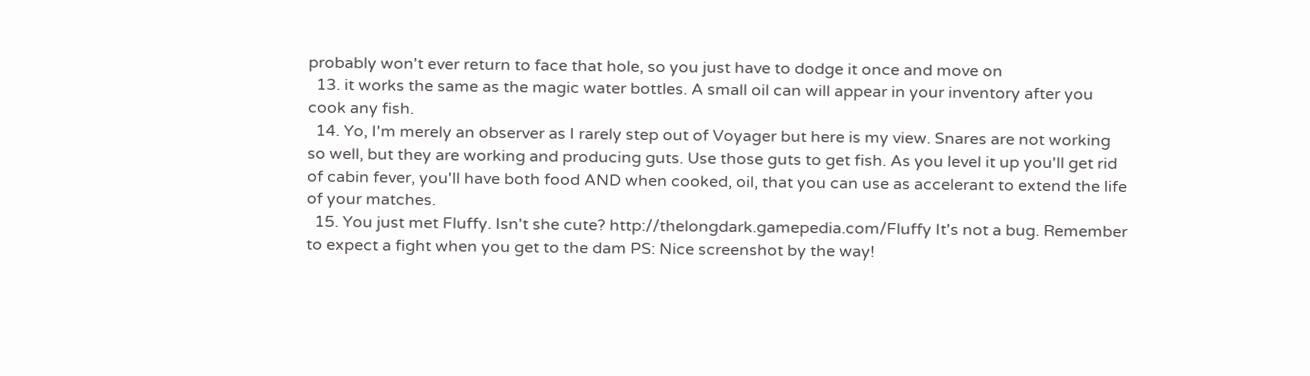probably won't ever return to face that hole, so you just have to dodge it once and move on
  13. it works the same as the magic water bottles. A small oil can will appear in your inventory after you cook any fish.
  14. Yo, I'm merely an observer as I rarely step out of Voyager but here is my view. Snares are not working so well, but they are working and producing guts. Use those guts to get fish. As you level it up you'll get rid of cabin fever, you'll have both food AND when cooked, oil, that you can use as accelerant to extend the life of your matches.
  15. You just met Fluffy. Isn't she cute? http://thelongdark.gamepedia.com/Fluffy It's not a bug. Remember to expect a fight when you get to the dam PS: Nice screenshot by the way!